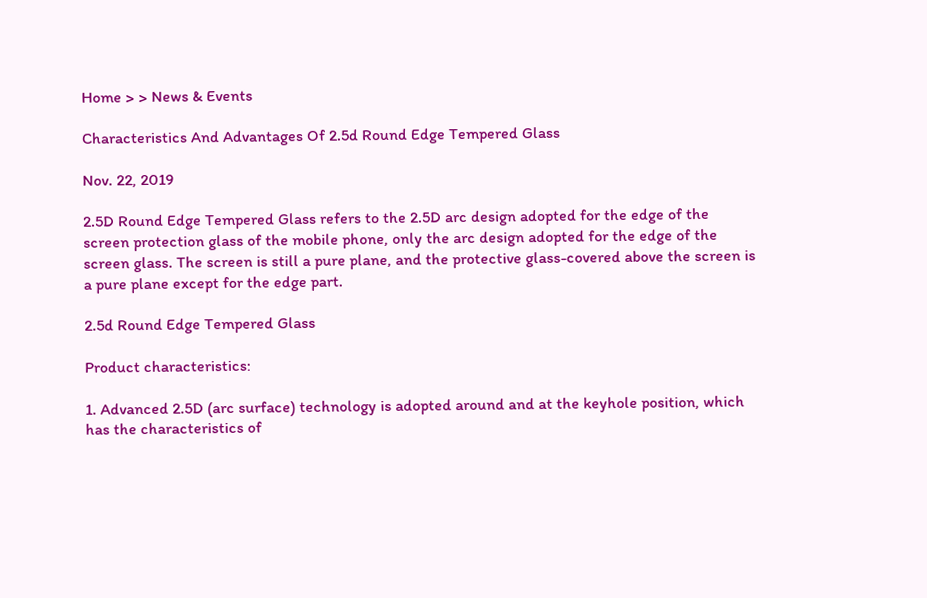Home > > News & Events

Characteristics And Advantages Of 2.5d Round Edge Tempered Glass

Nov. 22, 2019

2.5D Round Edge Tempered Glass refers to the 2.5D arc design adopted for the edge of the screen protection glass of the mobile phone, only the arc design adopted for the edge of the screen glass. The screen is still a pure plane, and the protective glass-covered above the screen is a pure plane except for the edge part.

2.5d Round Edge Tempered Glass

Product characteristics:

1. Advanced 2.5D (arc surface) technology is adopted around and at the keyhole position, which has the characteristics of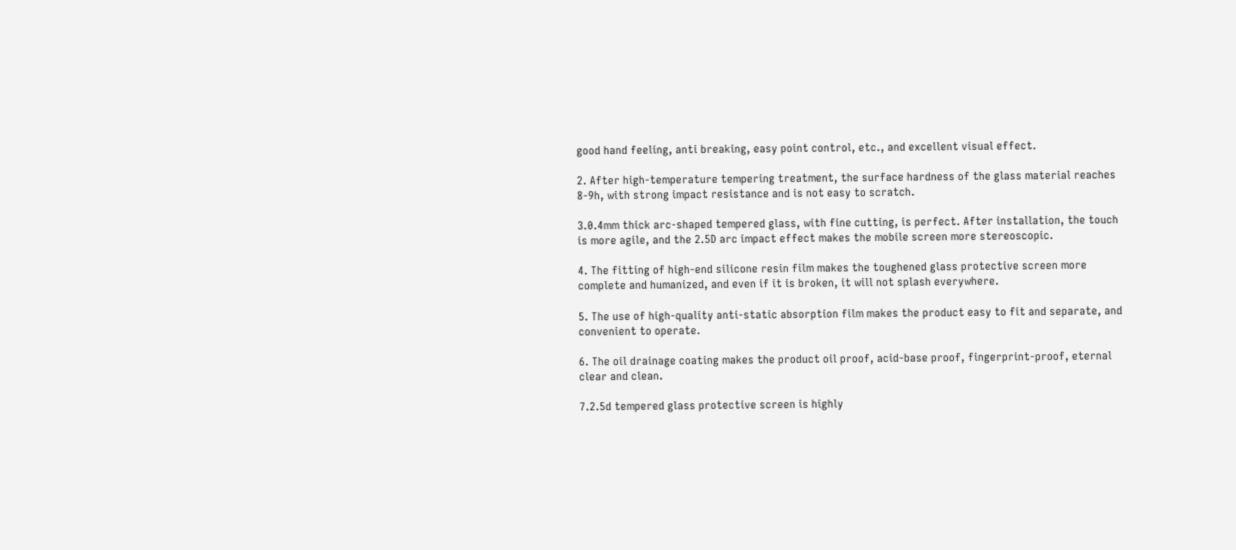good hand feeling, anti breaking, easy point control, etc., and excellent visual effect.

2. After high-temperature tempering treatment, the surface hardness of the glass material reaches 8-9h, with strong impact resistance and is not easy to scratch.

3.0.4mm thick arc-shaped tempered glass, with fine cutting, is perfect. After installation, the touch is more agile, and the 2.5D arc impact effect makes the mobile screen more stereoscopic.

4. The fitting of high-end silicone resin film makes the toughened glass protective screen more complete and humanized, and even if it is broken, it will not splash everywhere.

5. The use of high-quality anti-static absorption film makes the product easy to fit and separate, and convenient to operate.

6. The oil drainage coating makes the product oil proof, acid-base proof, fingerprint-proof, eternal clear and clean.

7.2.5d tempered glass protective screen is highly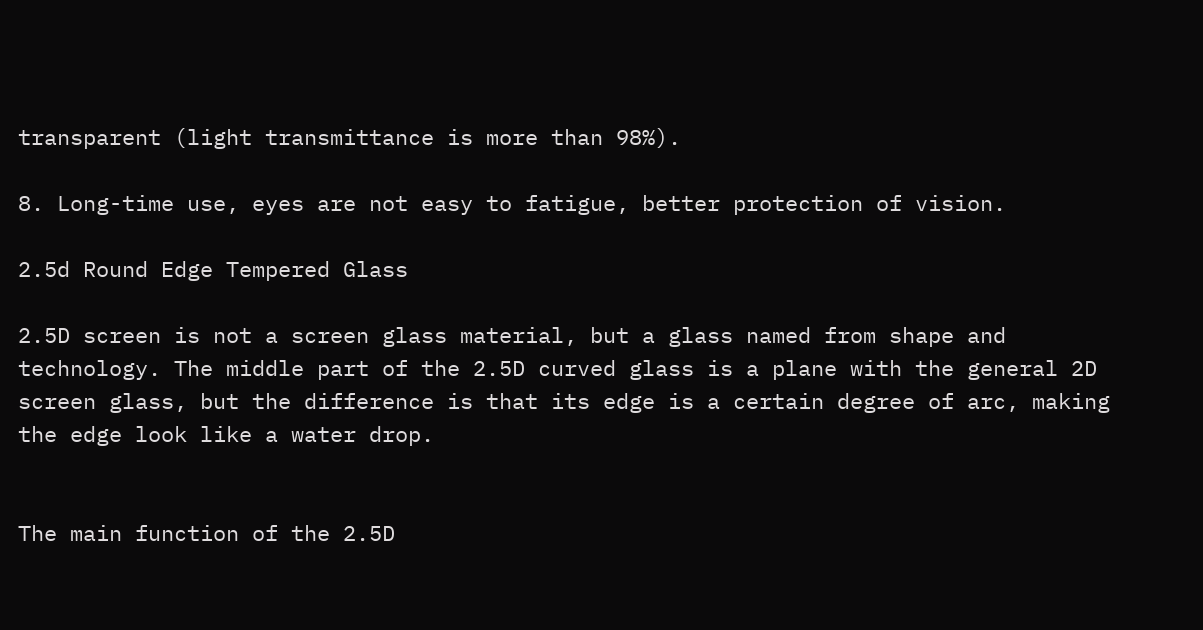transparent (light transmittance is more than 98%).

8. Long-time use, eyes are not easy to fatigue, better protection of vision.

2.5d Round Edge Tempered Glass

2.5D screen is not a screen glass material, but a glass named from shape and technology. The middle part of the 2.5D curved glass is a plane with the general 2D screen glass, but the difference is that its edge is a certain degree of arc, making the edge look like a water drop.


The main function of the 2.5D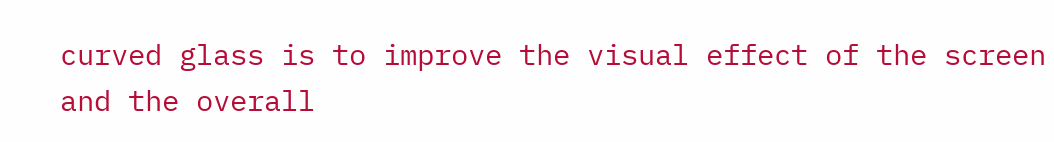curved glass is to improve the visual effect of the screen and the overall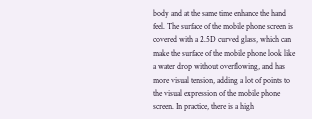body and at the same time enhance the hand feel. The surface of the mobile phone screen is covered with a 2.5D curved glass, which can make the surface of the mobile phone look like a water drop without overflowing, and has more visual tension, adding a lot of points to the visual expression of the mobile phone screen. In practice, there is a high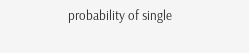probability of single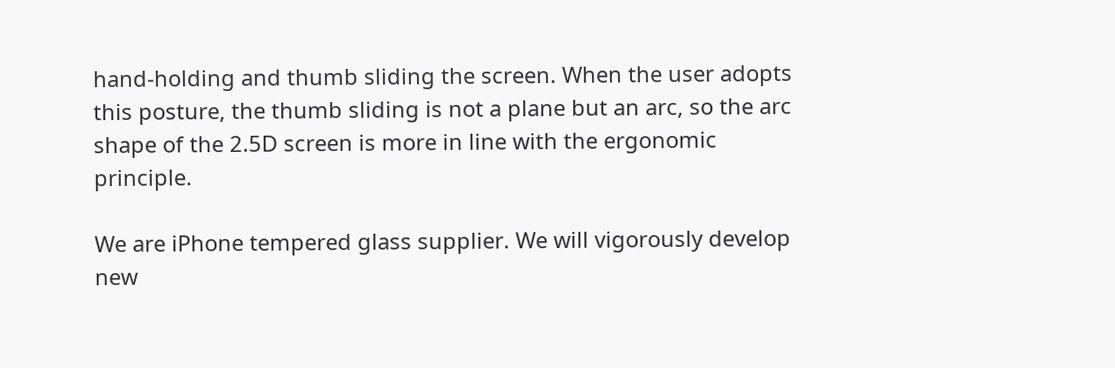hand-holding and thumb sliding the screen. When the user adopts this posture, the thumb sliding is not a plane but an arc, so the arc shape of the 2.5D screen is more in line with the ergonomic principle.

We are iPhone tempered glass supplier. We will vigorously develop new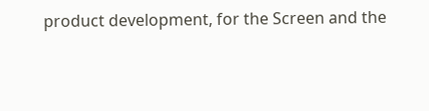product development, for the Screen and the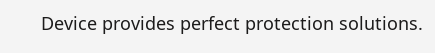Device provides perfect protection solutions.